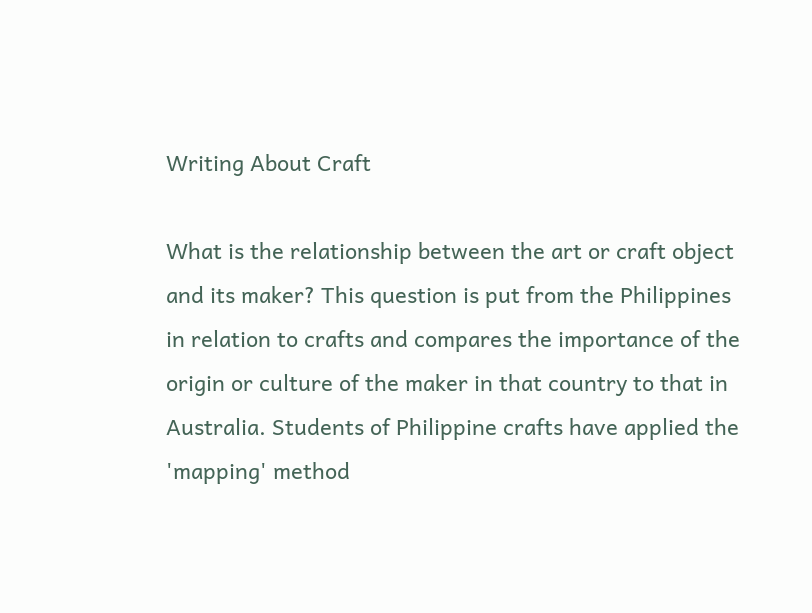Writing About Craft

What is the relationship between the art or craft object and its maker? This question is put from the Philippines in relation to crafts and compares the importance of the origin or culture of the maker in that country to that in Australia. Students of Philippine crafts have applied the 'mapping' method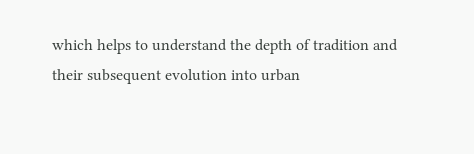which helps to understand the depth of tradition and their subsequent evolution into urban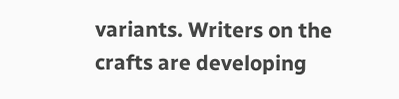variants. Writers on the crafts are developing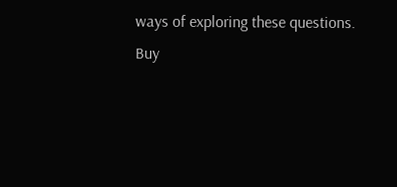ways of exploring these questions.
Buy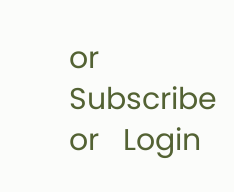or   Subscribe   or   Login